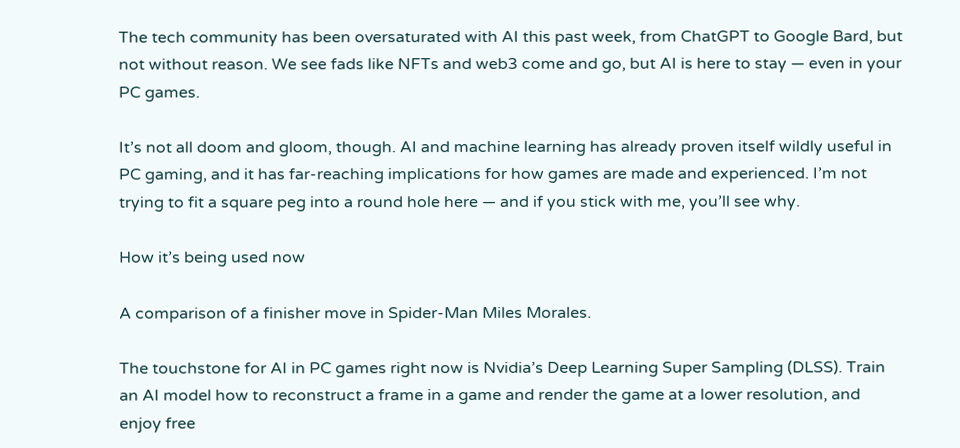The tech community has been oversaturated with AI this past week, from ChatGPT to Google Bard, but not without reason. We see fads like NFTs and web3 come and go, but AI is here to stay — even in your PC games.

It’s not all doom and gloom, though. AI and machine learning has already proven itself wildly useful in PC gaming, and it has far-reaching implications for how games are made and experienced. I’m not trying to fit a square peg into a round hole here — and if you stick with me, you’ll see why.

How it’s being used now

A comparison of a finisher move in Spider-Man Miles Morales.

The touchstone for AI in PC games right now is Nvidia’s Deep Learning Super Sampling (DLSS). Train an AI model how to reconstruct a frame in a game and render the game at a lower resolution, and enjoy free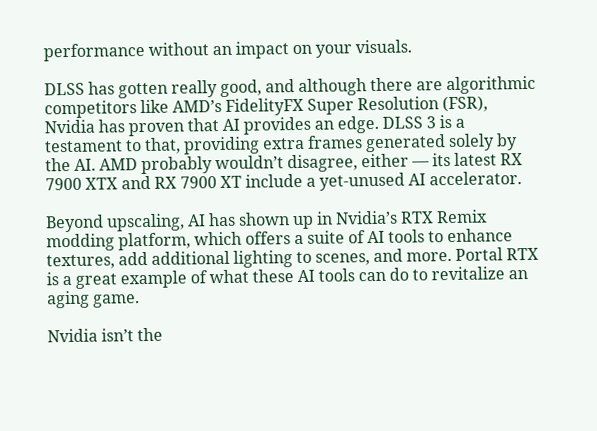performance without an impact on your visuals.

DLSS has gotten really good, and although there are algorithmic competitors like AMD’s FidelityFX Super Resolution (FSR), Nvidia has proven that AI provides an edge. DLSS 3 is a testament to that, providing extra frames generated solely by the AI. AMD probably wouldn’t disagree, either — its latest RX 7900 XTX and RX 7900 XT include a yet-unused AI accelerator.

Beyond upscaling, AI has shown up in Nvidia’s RTX Remix modding platform, which offers a suite of AI tools to enhance textures, add additional lighting to scenes, and more. Portal RTX is a great example of what these AI tools can do to revitalize an aging game.

Nvidia isn’t the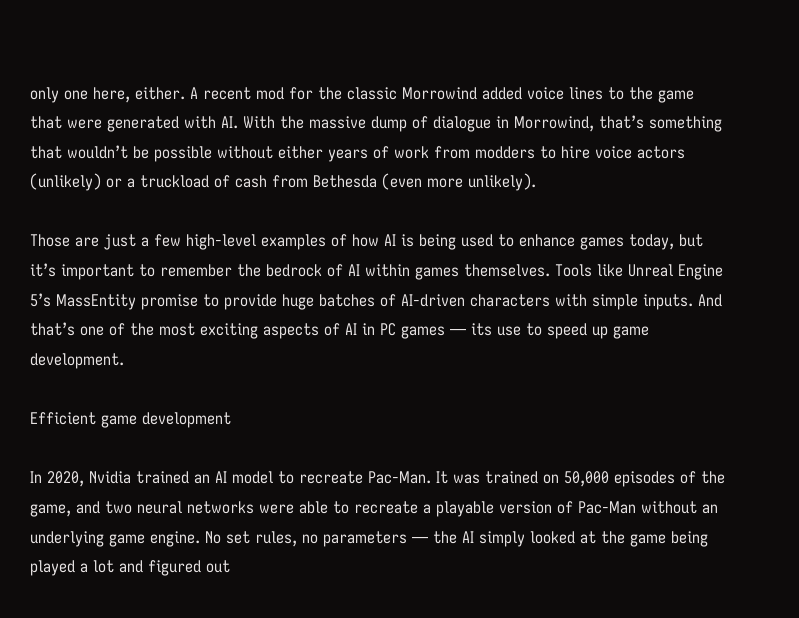only one here, either. A recent mod for the classic Morrowind added voice lines to the game that were generated with AI. With the massive dump of dialogue in Morrowind, that’s something that wouldn’t be possible without either years of work from modders to hire voice actors (unlikely) or a truckload of cash from Bethesda (even more unlikely).

Those are just a few high-level examples of how AI is being used to enhance games today, but it’s important to remember the bedrock of AI within games themselves. Tools like Unreal Engine 5’s MassEntity promise to provide huge batches of AI-driven characters with simple inputs. And that’s one of the most exciting aspects of AI in PC games — its use to speed up game development.

Efficient game development

In 2020, Nvidia trained an AI model to recreate Pac-Man. It was trained on 50,000 episodes of the game, and two neural networks were able to recreate a playable version of Pac-Man without an underlying game engine. No set rules, no parameters — the AI simply looked at the game being played a lot and figured out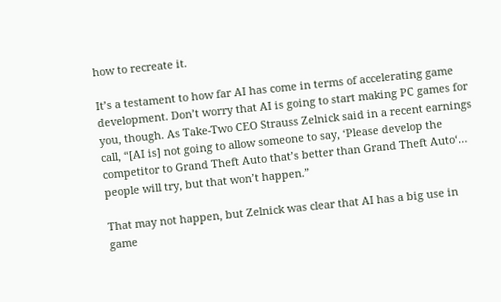how to recreate it.

It’s a testament to how far AI has come in terms of accelerating game development. Don’t worry that AI is going to start making PC games for you, though. As Take-Two CEO Strauss Zelnick said in a recent earnings call, “[AI is] not going to allow someone to say, ‘Please develop the competitor to Grand Theft Auto that’s better than Grand Theft Auto‘… people will try, but that won’t happen.”

That may not happen, but Zelnick was clear that AI has a big use in game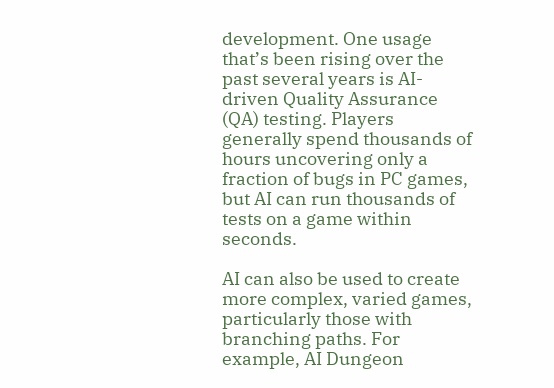development. One usage that’s been rising over the past several years is AI-driven Quality Assurance (QA) testing. Players generally spend thousands of hours uncovering only a fraction of bugs in PC games, but AI can run thousands of tests on a game within seconds.

AI can also be used to create more complex, varied games, particularly those with branching paths. For example, AI Dungeon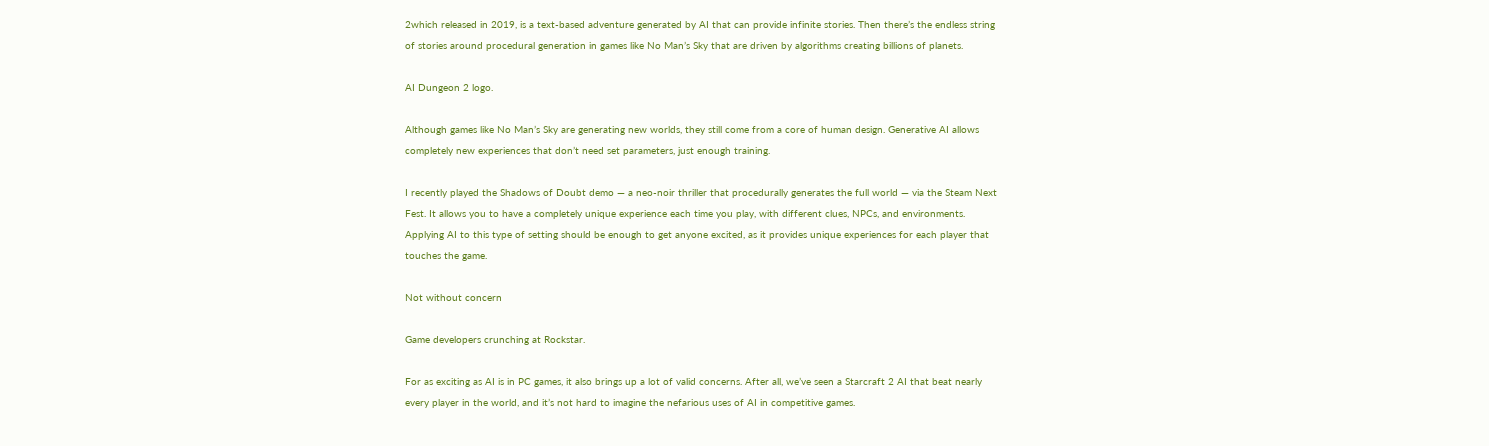2which released in 2019, is a text-based adventure generated by AI that can provide infinite stories. Then there’s the endless string of stories around procedural generation in games like No Man’s Sky that are driven by algorithms creating billions of planets.

AI Dungeon 2 logo.

Although games like No Man’s Sky are generating new worlds, they still come from a core of human design. Generative AI allows completely new experiences that don’t need set parameters, just enough training.

I recently played the Shadows of Doubt demo — a neo-noir thriller that procedurally generates the full world — via the Steam Next Fest. It allows you to have a completely unique experience each time you play, with different clues, NPCs, and environments. Applying AI to this type of setting should be enough to get anyone excited, as it provides unique experiences for each player that touches the game.

Not without concern

Game developers crunching at Rockstar.

For as exciting as AI is in PC games, it also brings up a lot of valid concerns. After all, we’ve seen a Starcraft 2 AI that beat nearly every player in the world, and it’s not hard to imagine the nefarious uses of AI in competitive games.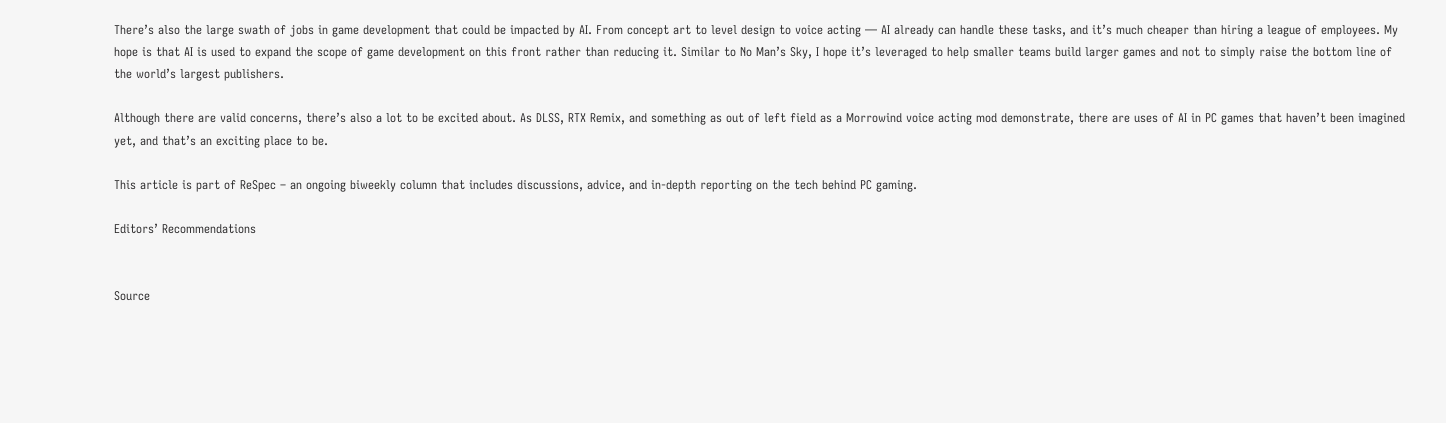There’s also the large swath of jobs in game development that could be impacted by AI. From concept art to level design to voice acting — AI already can handle these tasks, and it’s much cheaper than hiring a league of employees. My hope is that AI is used to expand the scope of game development on this front rather than reducing it. Similar to No Man’s Sky, I hope it’s leveraged to help smaller teams build larger games and not to simply raise the bottom line of the world’s largest publishers.

Although there are valid concerns, there’s also a lot to be excited about. As DLSS, RTX Remix, and something as out of left field as a Morrowind voice acting mod demonstrate, there are uses of AI in PC games that haven’t been imagined yet, and that’s an exciting place to be.

This article is part of ReSpec – an ongoing biweekly column that includes discussions, advice, and in-depth reporting on the tech behind PC gaming.

Editors’ Recommendations


Source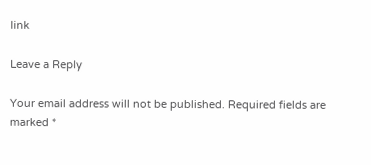link

Leave a Reply

Your email address will not be published. Required fields are marked *